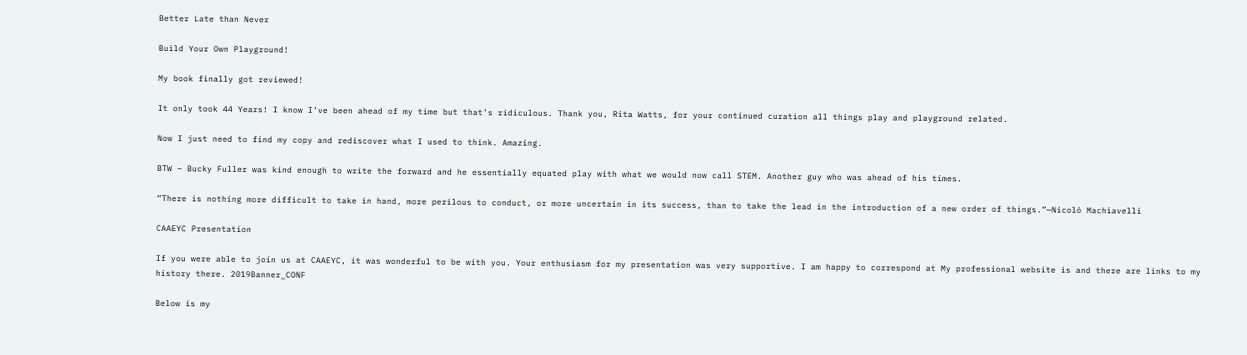Better Late than Never

Build Your Own Playground!

My book finally got reviewed!

It only took 44 Years! I know I’ve been ahead of my time but that’s ridiculous. Thank you, Rita Watts, for your continued curation all things play and playground related.

Now I just need to find my copy and rediscover what I used to think. Amazing.

BTW – Bucky Fuller was kind enough to write the forward and he essentially equated play with what we would now call STEM. Another guy who was ahead of his times.

“There is nothing more difficult to take in hand, more perilous to conduct, or more uncertain in its success, than to take the lead in the introduction of a new order of things.”—Nicoló Machiavelli

CAAEYC Presentation

If you were able to join us at CAAEYC, it was wonderful to be with you. Your enthusiasm for my presentation was very supportive. I am happy to correspond at My professional website is and there are links to my history there. 2019Banner_CONF

Below is my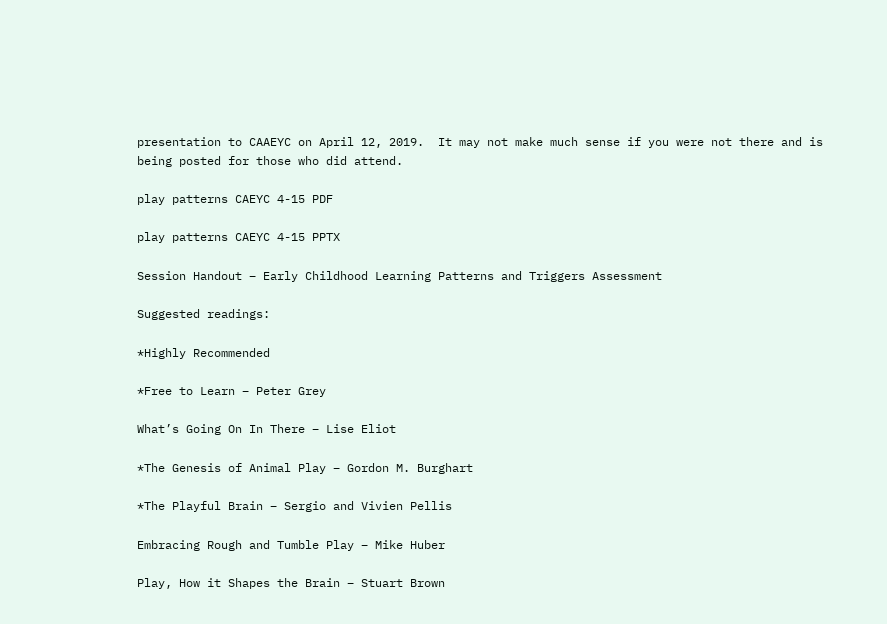presentation to CAAEYC on April 12, 2019.  It may not make much sense if you were not there and is being posted for those who did attend.

play patterns CAEYC 4-15 PDF

play patterns CAEYC 4-15 PPTX

Session Handout – Early Childhood Learning Patterns and Triggers Assessment

Suggested readings:

*Highly Recommended

*Free to Learn – Peter Grey

What’s Going On In There – Lise Eliot

*The Genesis of Animal Play – Gordon M. Burghart

*The Playful Brain – Sergio and Vivien Pellis

Embracing Rough and Tumble Play – Mike Huber

Play, How it Shapes the Brain – Stuart Brown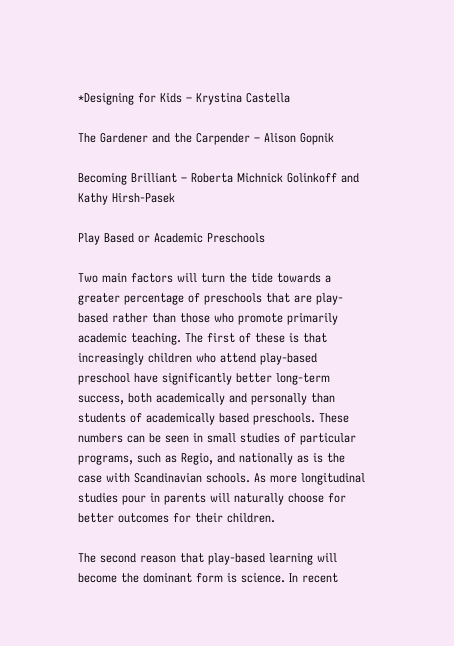*Designing for Kids – Krystina Castella

The Gardener and the Carpender – Alison Gopnik

Becoming Brilliant – Roberta Michnick Golinkoff and Kathy Hirsh-Pasek

Play Based or Academic Preschools

Two main factors will turn the tide towards a greater percentage of preschools that are play-based rather than those who promote primarily academic teaching. The first of these is that increasingly children who attend play-based preschool have significantly better long-term success, both academically and personally than students of academically based preschools. These numbers can be seen in small studies of particular programs, such as Regio, and nationally as is the case with Scandinavian schools. As more longitudinal studies pour in parents will naturally choose for better outcomes for their children.

The second reason that play-based learning will become the dominant form is science. In recent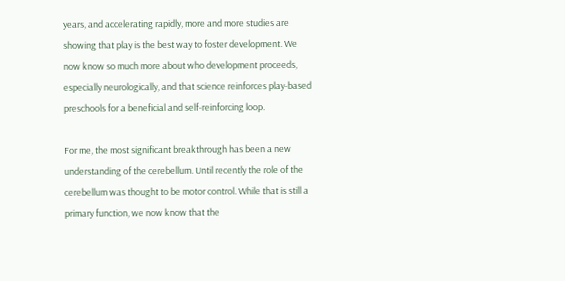years, and accelerating rapidly, more and more studies are showing that play is the best way to foster development. We now know so much more about who development proceeds, especially neurologically, and that science reinforces play-based preschools for a beneficial and self-reinforcing loop.

For me, the most significant breakthrough has been a new understanding of the cerebellum. Until recently the role of the cerebellum was thought to be motor control. While that is still a primary function, we now know that the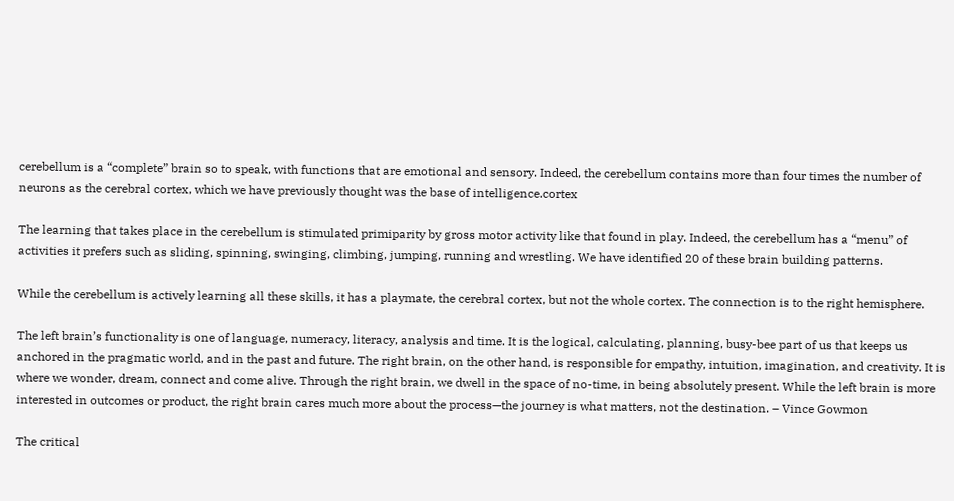cerebellum is a “complete” brain so to speak, with functions that are emotional and sensory. Indeed, the cerebellum contains more than four times the number of neurons as the cerebral cortex, which we have previously thought was the base of intelligence.cortex

The learning that takes place in the cerebellum is stimulated primiparity by gross motor activity like that found in play. Indeed, the cerebellum has a “menu” of activities it prefers such as sliding, spinning, swinging, climbing, jumping, running and wrestling. We have identified 20 of these brain building patterns.

While the cerebellum is actively learning all these skills, it has a playmate, the cerebral cortex, but not the whole cortex. The connection is to the right hemisphere.

The left brain’s functionality is one of language, numeracy, literacy, analysis and time. It is the logical, calculating, planning, busy-bee part of us that keeps us anchored in the pragmatic world, and in the past and future. The right brain, on the other hand, is responsible for empathy, intuition, imagination, and creativity. It is where we wonder, dream, connect and come alive. Through the right brain, we dwell in the space of no-time, in being absolutely present. While the left brain is more interested in outcomes or product, the right brain cares much more about the process—the journey is what matters, not the destination. – Vince Gowmon

The critical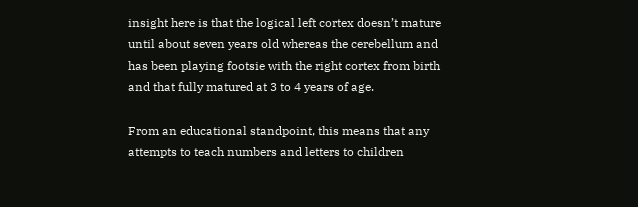insight here is that the logical left cortex doesn’t mature until about seven years old whereas the cerebellum and has been playing footsie with the right cortex from birth and that fully matured at 3 to 4 years of age.

From an educational standpoint, this means that any attempts to teach numbers and letters to children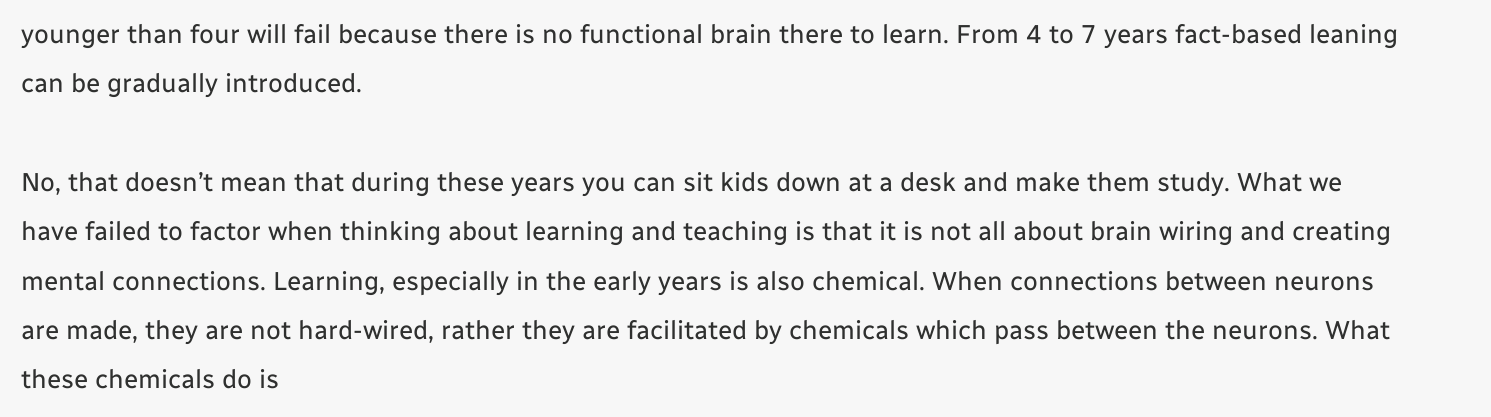younger than four will fail because there is no functional brain there to learn. From 4 to 7 years fact-based leaning can be gradually introduced.

No, that doesn’t mean that during these years you can sit kids down at a desk and make them study. What we have failed to factor when thinking about learning and teaching is that it is not all about brain wiring and creating mental connections. Learning, especially in the early years is also chemical. When connections between neurons are made, they are not hard-wired, rather they are facilitated by chemicals which pass between the neurons. What these chemicals do is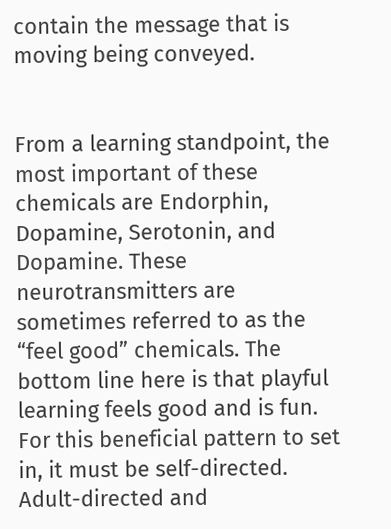contain the message that is moving being conveyed.


From a learning standpoint, the most important of these chemicals are Endorphin, Dopamine, Serotonin, and Dopamine. These neurotransmitters are sometimes referred to as the “feel good” chemicals. The bottom line here is that playful learning feels good and is fun. For this beneficial pattern to set in, it must be self-directed. Adult-directed and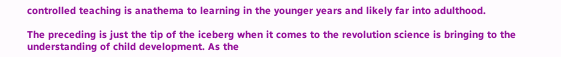controlled teaching is anathema to learning in the younger years and likely far into adulthood.

The preceding is just the tip of the iceberg when it comes to the revolution science is bringing to the understanding of child development. As the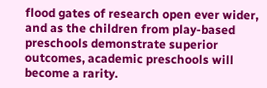flood gates of research open ever wider, and as the children from play-based preschools demonstrate superior outcomes, academic preschools will become a rarity.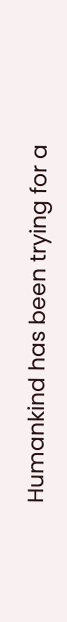Humankind has been trying for a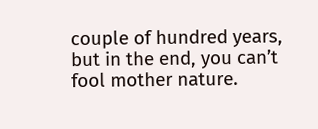couple of hundred years, but in the end, you can’t fool mother nature.